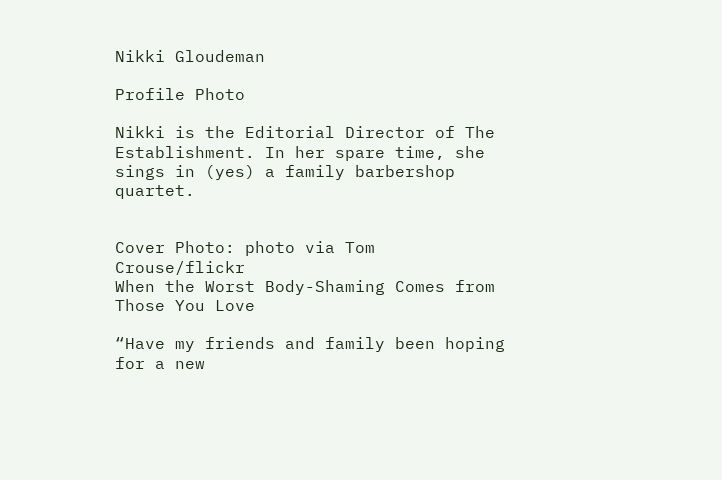Nikki Gloudeman

Profile Photo

Nikki is the Editorial Director of The Establishment. In her spare time, she sings in (yes) a family barbershop quartet.


Cover Photo: photo via Tom Crouse/flickr
When the Worst Body-Shaming Comes from Those You Love

“Have my friends and family been hoping for a new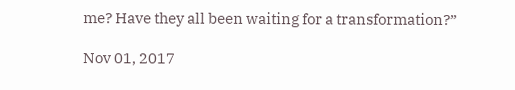me? Have they all been waiting for a transformation?”

Nov 01, 2017